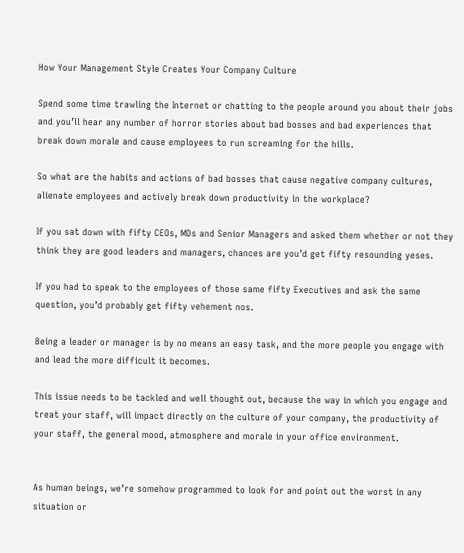How Your Management Style Creates Your Company Culture

Spend some time trawling the Internet or chatting to the people around you about their jobs and you’ll hear any number of horror stories about bad bosses and bad experiences that break down morale and cause employees to run screaming for the hills.

So what are the habits and actions of bad bosses that cause negative company cultures, alienate employees and actively break down productivity in the workplace?

If you sat down with fifty CEOs, MDs and Senior Managers and asked them whether or not they think they are good leaders and managers, chances are you’d get fifty resounding yeses.

If you had to speak to the employees of those same fifty Executives and ask the same question, you’d probably get fifty vehement nos.

Being a leader or manager is by no means an easy task, and the more people you engage with and lead the more difficult it becomes.

This issue needs to be tackled and well thought out, because the way in which you engage and treat your staff, will impact directly on the culture of your company, the productivity of your staff, the general mood, atmosphere and morale in your office environment.


As human beings, we’re somehow programmed to look for and point out the worst in any situation or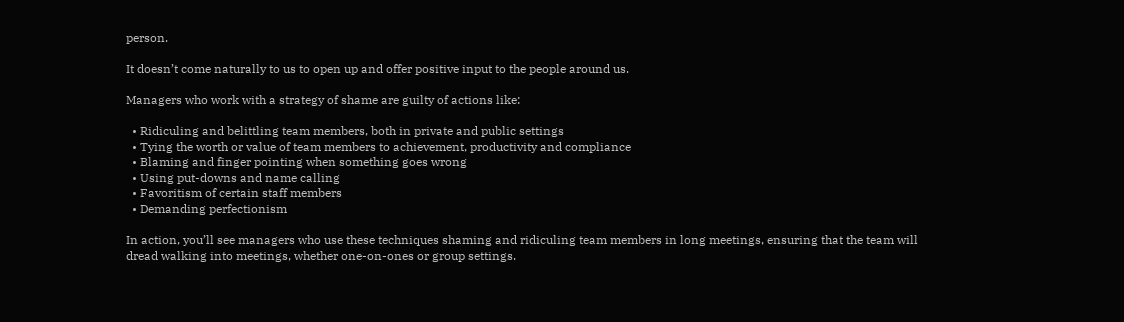person.

It doesn’t come naturally to us to open up and offer positive input to the people around us.

Managers who work with a strategy of shame are guilty of actions like:

  • Ridiculing and belittling team members, both in private and public settings
  • Tying the worth or value of team members to achievement, productivity and compliance
  • Blaming and finger pointing when something goes wrong
  • Using put-downs and name calling
  • Favoritism of certain staff members
  • Demanding perfectionism

In action, you’ll see managers who use these techniques shaming and ridiculing team members in long meetings, ensuring that the team will dread walking into meetings, whether one-on-ones or group settings.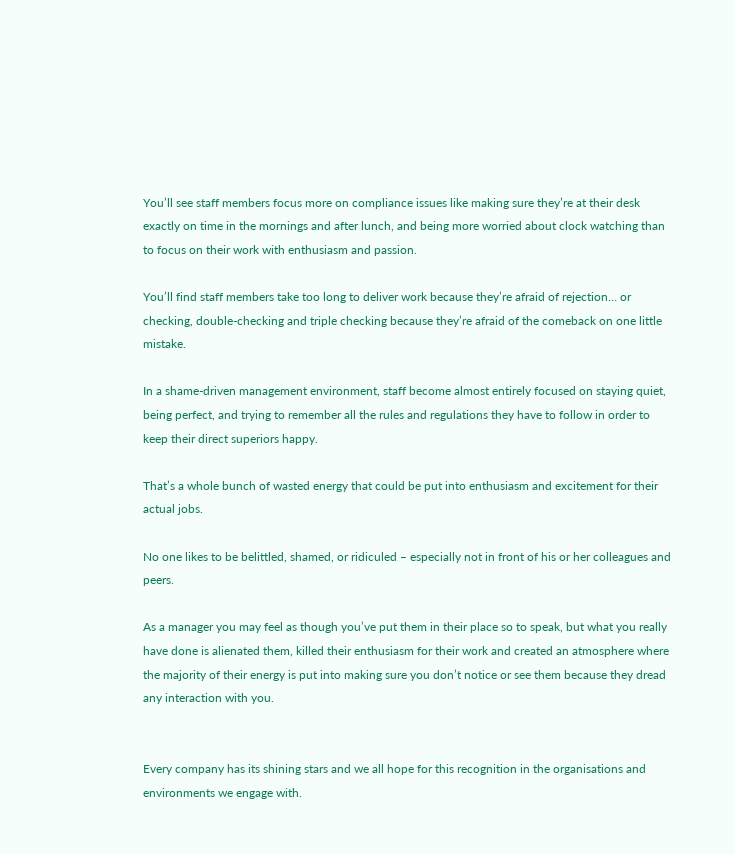You’ll see staff members focus more on compliance issues like making sure they’re at their desk exactly on time in the mornings and after lunch, and being more worried about clock watching than to focus on their work with enthusiasm and passion.

You’ll find staff members take too long to deliver work because they’re afraid of rejection… or checking, double-checking and triple checking because they’re afraid of the comeback on one little mistake.

In a shame-driven management environment, staff become almost entirely focused on staying quiet, being perfect, and trying to remember all the rules and regulations they have to follow in order to keep their direct superiors happy.

That’s a whole bunch of wasted energy that could be put into enthusiasm and excitement for their actual jobs.

No one likes to be belittled, shamed, or ridiculed – especially not in front of his or her colleagues and peers.

As a manager you may feel as though you’ve put them in their place so to speak, but what you really have done is alienated them, killed their enthusiasm for their work and created an atmosphere where the majority of their energy is put into making sure you don’t notice or see them because they dread any interaction with you.


Every company has its shining stars and we all hope for this recognition in the organisations and environments we engage with.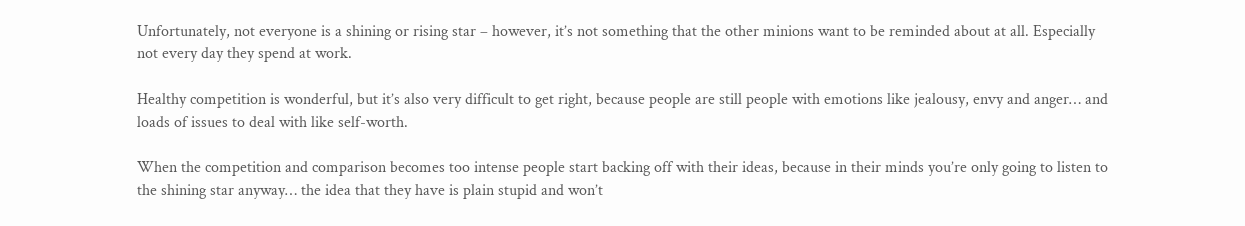Unfortunately, not everyone is a shining or rising star – however, it’s not something that the other minions want to be reminded about at all. Especially not every day they spend at work.

Healthy competition is wonderful, but it’s also very difficult to get right, because people are still people with emotions like jealousy, envy and anger… and loads of issues to deal with like self-worth.

When the competition and comparison becomes too intense people start backing off with their ideas, because in their minds you’re only going to listen to the shining star anyway… the idea that they have is plain stupid and won’t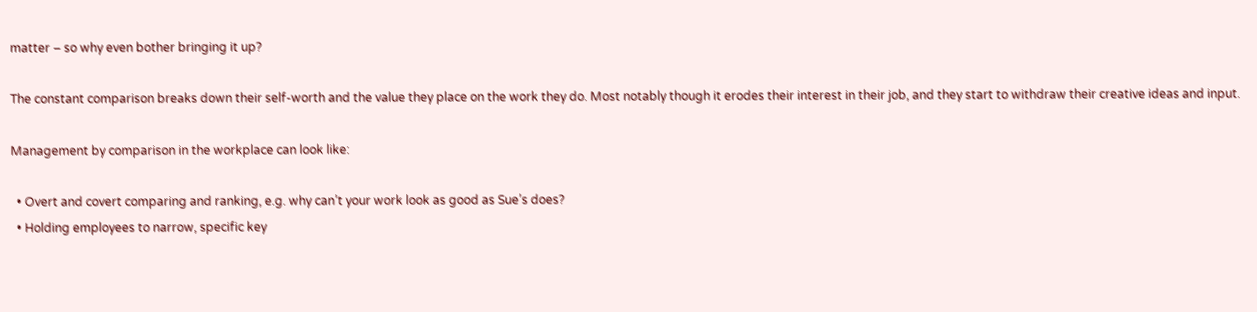matter – so why even bother bringing it up?

The constant comparison breaks down their self-worth and the value they place on the work they do. Most notably though it erodes their interest in their job, and they start to withdraw their creative ideas and input.

Management by comparison in the workplace can look like:

  • Overt and covert comparing and ranking, e.g. why can’t your work look as good as Sue’s does?
  • Holding employees to narrow, specific key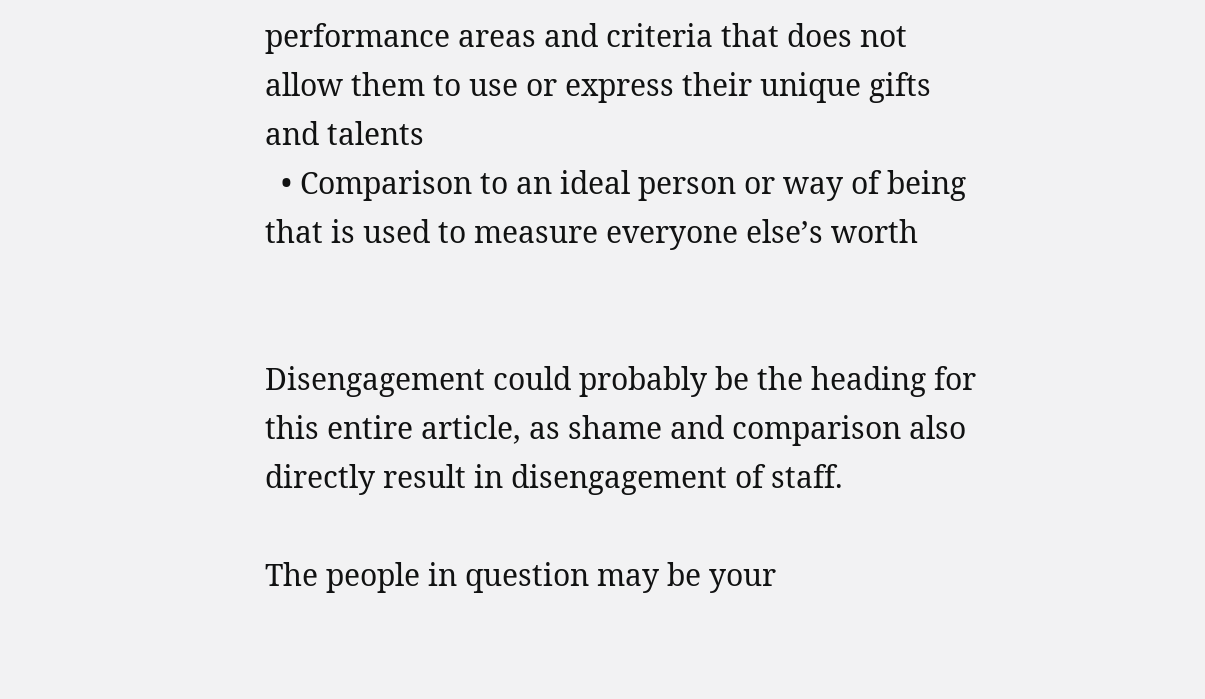performance areas and criteria that does not allow them to use or express their unique gifts and talents
  • Comparison to an ideal person or way of being that is used to measure everyone else’s worth


Disengagement could probably be the heading for this entire article, as shame and comparison also directly result in disengagement of staff.

The people in question may be your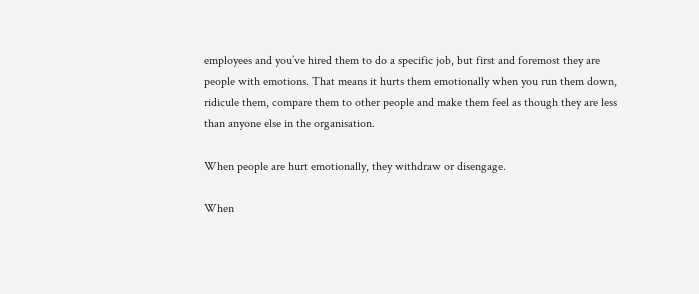employees and you’ve hired them to do a specific job, but first and foremost they are people with emotions. That means it hurts them emotionally when you run them down, ridicule them, compare them to other people and make them feel as though they are less than anyone else in the organisation.

When people are hurt emotionally, they withdraw or disengage.

When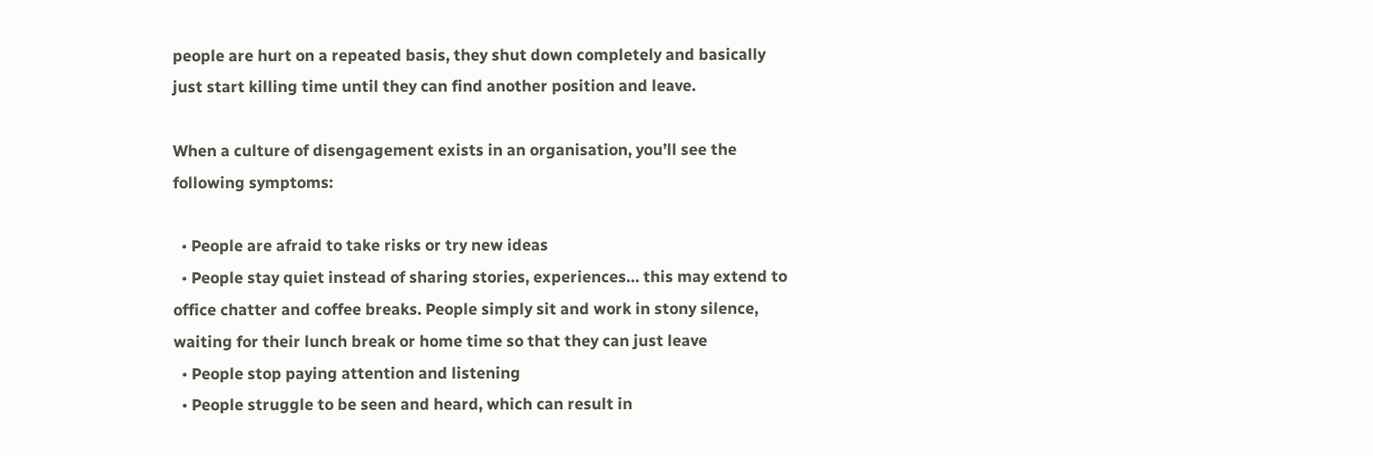people are hurt on a repeated basis, they shut down completely and basically just start killing time until they can find another position and leave.

When a culture of disengagement exists in an organisation, you’ll see the following symptoms:

  • People are afraid to take risks or try new ideas
  • People stay quiet instead of sharing stories, experiences… this may extend to office chatter and coffee breaks. People simply sit and work in stony silence, waiting for their lunch break or home time so that they can just leave
  • People stop paying attention and listening
  • People struggle to be seen and heard, which can result in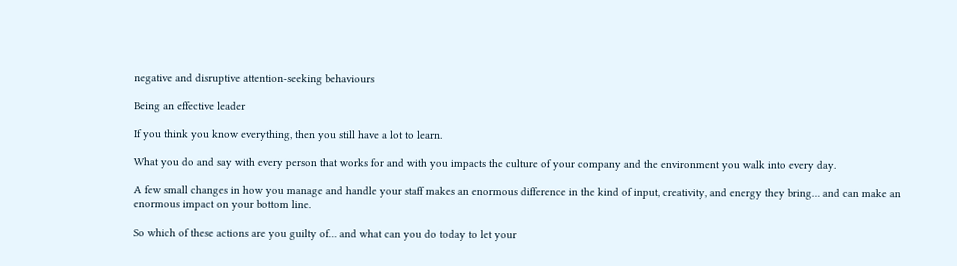negative and disruptive attention-seeking behaviours

Being an effective leader

If you think you know everything, then you still have a lot to learn.

What you do and say with every person that works for and with you impacts the culture of your company and the environment you walk into every day.

A few small changes in how you manage and handle your staff makes an enormous difference in the kind of input, creativity, and energy they bring… and can make an enormous impact on your bottom line.

So which of these actions are you guilty of… and what can you do today to let your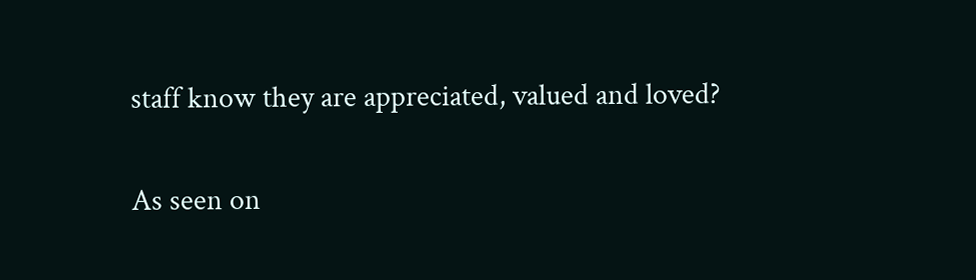staff know they are appreciated, valued and loved?

As seen on